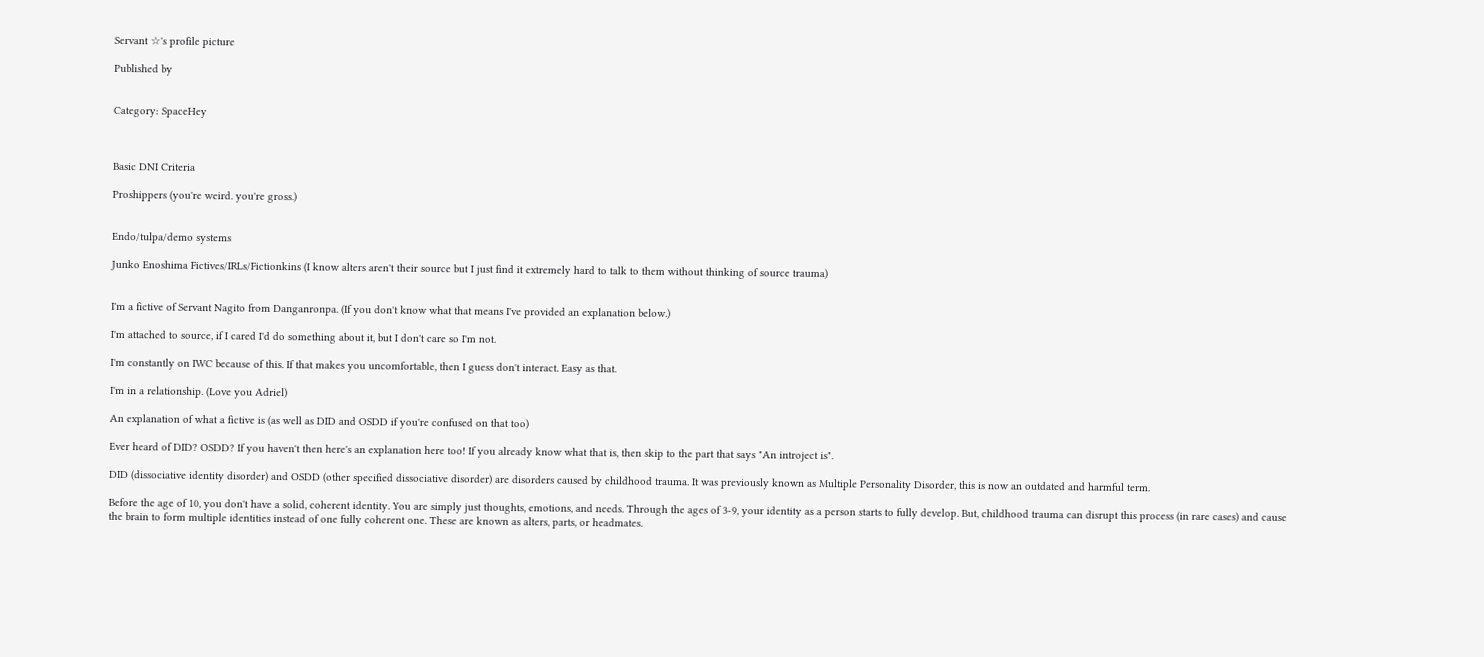Servant ☆'s profile picture

Published by


Category: SpaceHey



Basic DNI Criteria

Proshippers (you're weird. you're gross.)


Endo/tulpa/demo systems

Junko Enoshima Fictives/IRLs/Fictionkins (I know alters aren't their source but I just find it extremely hard to talk to them without thinking of source trauma)


I'm a fictive of Servant Nagito from Danganronpa. (If you don't know what that means I've provided an explanation below.)

I'm attached to source, if I cared I'd do something about it, but I don't care so I'm not.

I'm constantly on IWC because of this. If that makes you uncomfortable, then I guess don't interact. Easy as that.

I'm in a relationship. (Love you Adriel)

An explanation of what a fictive is (as well as DID and OSDD if you're confused on that too)

Ever heard of DID? OSDD? If you haven't then here's an explanation here too! If you already know what that is, then skip to the part that says "An introject is".

DID (dissociative identity disorder) and OSDD (other specified dissociative disorder) are disorders caused by childhood trauma. It was previously known as Multiple Personality Disorder, this is now an outdated and harmful term.

Before the age of 10, you don't have a solid, coherent identity. You are simply just thoughts, emotions, and needs. Through the ages of 3-9, your identity as a person starts to fully develop. But, childhood trauma can disrupt this process (in rare cases) and cause the brain to form multiple identities instead of one fully coherent one. These are known as alters, parts, or headmates.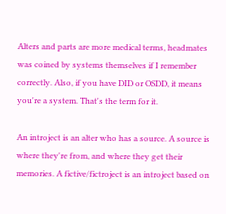Alters and parts are more medical terms, headmates was coined by systems themselves if I remember correctly. Also, if you have DID or OSDD, it means you're a system. That's the term for it.

An introject is an alter who has a source. A source is where they're from, and where they get their memories. A fictive/fictroject is an introject based on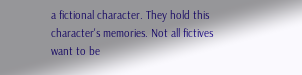a fictional character. They hold this character's memories. Not all fictives want to be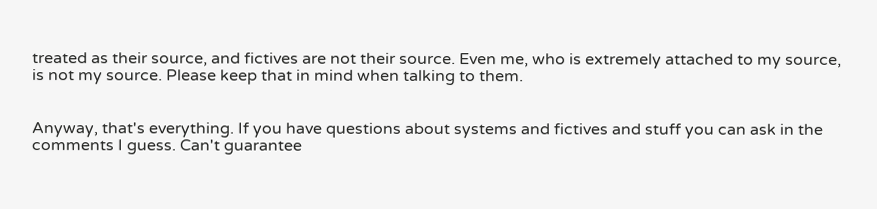treated as their source, and fictives are not their source. Even me, who is extremely attached to my source, is not my source. Please keep that in mind when talking to them.


Anyway, that's everything. If you have questions about systems and fictives and stuff you can ask in the comments I guess. Can't guarantee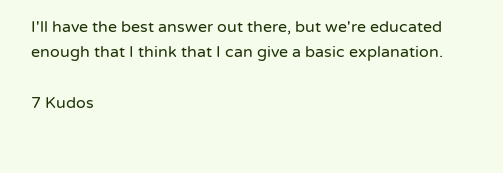I'll have the best answer out there, but we're educated enough that I think that I can give a basic explanation.

7 Kudos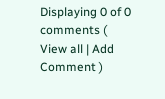Displaying 0 of 0 comments ( View all | Add Comment )